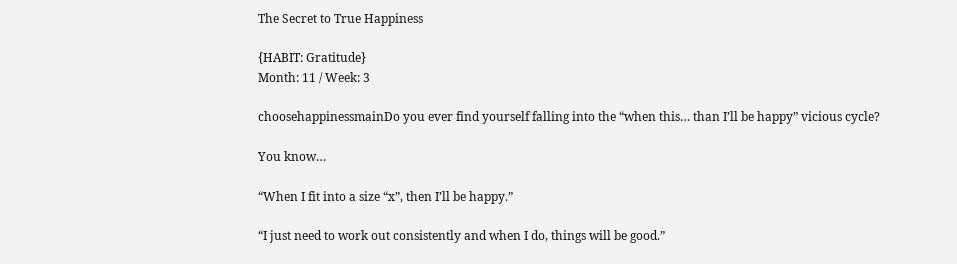The Secret to True Happiness

{HABIT: Gratitude}
Month: 11 / Week: 3

choosehappinessmainDo you ever find yourself falling into the “when this… than I’ll be happy” vicious cycle?

You know…

“When I fit into a size “x”, then I’ll be happy.”

“I just need to work out consistently and when I do, things will be good.”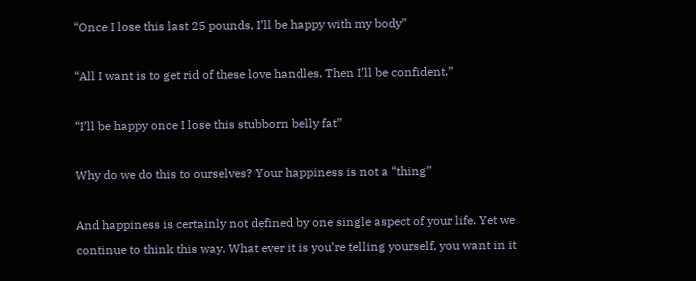“Once I lose this last 25 pounds, I’ll be happy with my body”

“All I want is to get rid of these love handles. Then I’ll be confident.”

“I’ll be happy once I lose this stubborn belly fat”

Why do we do this to ourselves? Your happiness is not a “thing”

And happiness is certainly not defined by one single aspect of your life. Yet we continue to think this way. What ever it is you’re telling yourself, you want in it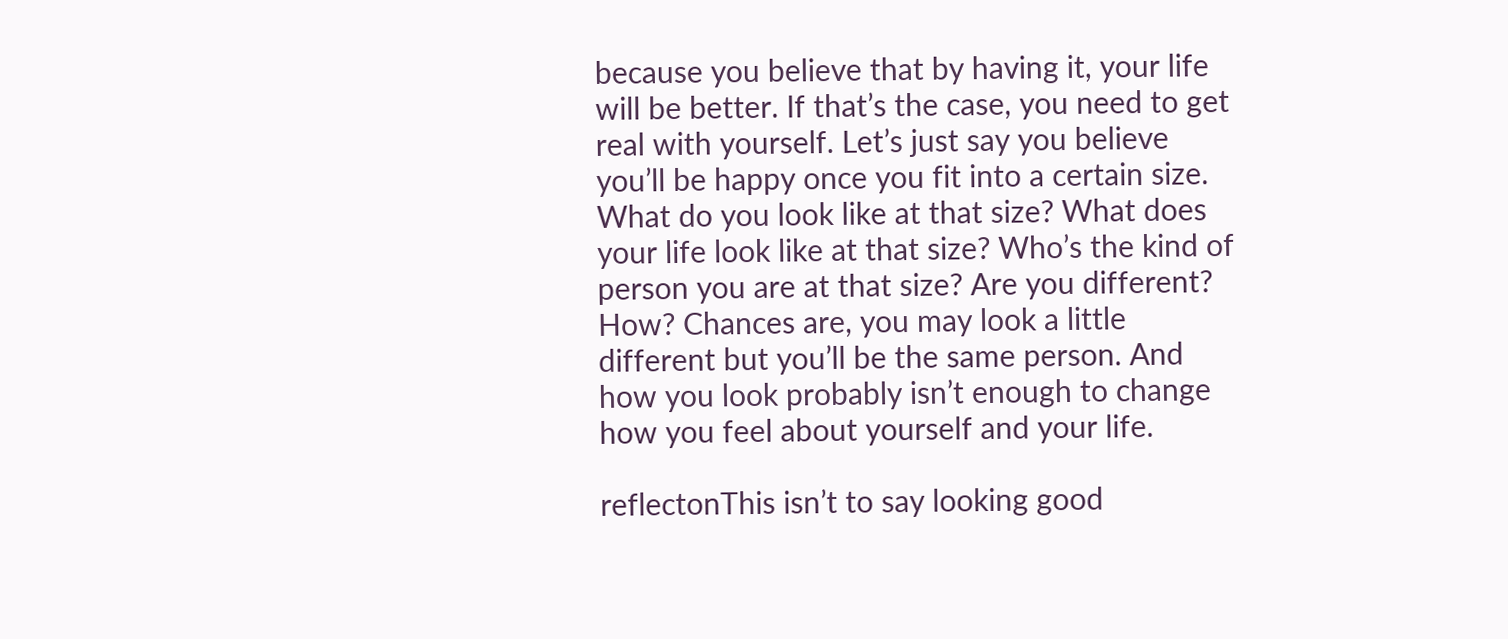because you believe that by having it, your life will be better. If that’s the case, you need to get real with yourself. Let’s just say you believe you’ll be happy once you fit into a certain size. What do you look like at that size? What does your life look like at that size? Who’s the kind of person you are at that size? Are you different? How? Chances are, you may look a little different but you’ll be the same person. And how you look probably isn’t enough to change how you feel about yourself and your life.

reflectonThis isn’t to say looking good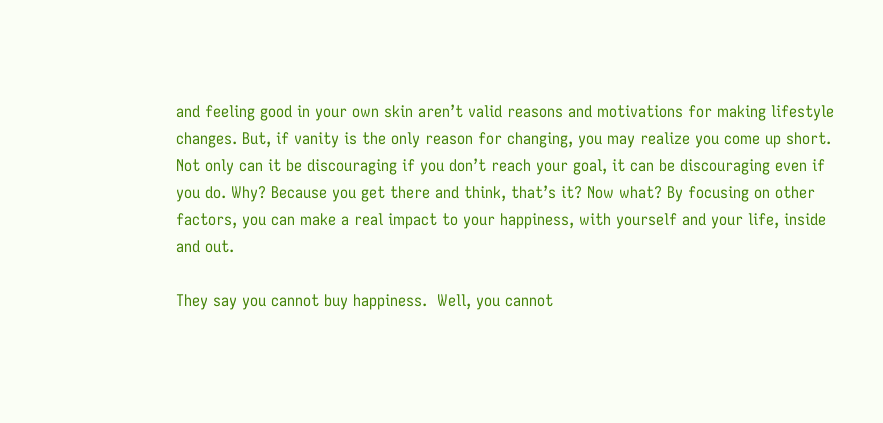and feeling good in your own skin aren’t valid reasons and motivations for making lifestyle changes. But, if vanity is the only reason for changing, you may realize you come up short. Not only can it be discouraging if you don’t reach your goal, it can be discouraging even if you do. Why? Because you get there and think, that’s it? Now what? By focusing on other factors, you can make a real impact to your happiness, with yourself and your life, inside and out.

They say you cannot buy happiness.  Well, you cannot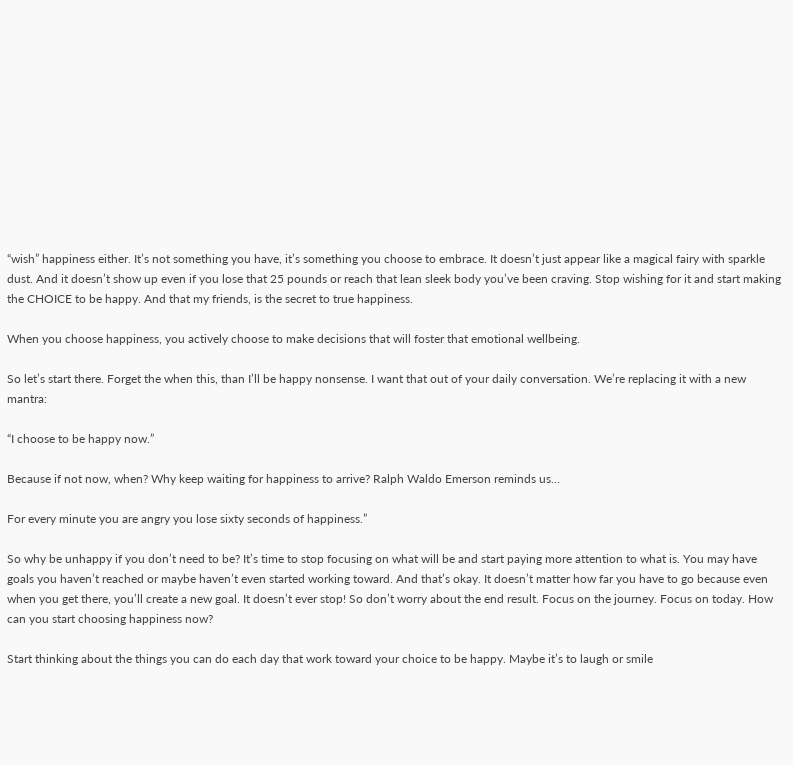“wish” happiness either. It’s not something you have, it’s something you choose to embrace. It doesn’t just appear like a magical fairy with sparkle dust. And it doesn’t show up even if you lose that 25 pounds or reach that lean sleek body you’ve been craving. Stop wishing for it and start making the CHOICE to be happy. And that my friends, is the secret to true happiness.

When you choose happiness, you actively choose to make decisions that will foster that emotional wellbeing.

So let’s start there. Forget the when this, than I’ll be happy nonsense. I want that out of your daily conversation. We’re replacing it with a new mantra:

“I choose to be happy now.”

Because if not now, when? Why keep waiting for happiness to arrive? Ralph Waldo Emerson reminds us…

For every minute you are angry you lose sixty seconds of happiness.”

So why be unhappy if you don’t need to be? It’s time to stop focusing on what will be and start paying more attention to what is. You may have goals you haven’t reached or maybe haven’t even started working toward. And that’s okay. It doesn’t matter how far you have to go because even when you get there, you’ll create a new goal. It doesn’t ever stop! So don’t worry about the end result. Focus on the journey. Focus on today. How can you start choosing happiness now?

Start thinking about the things you can do each day that work toward your choice to be happy. Maybe it’s to laugh or smile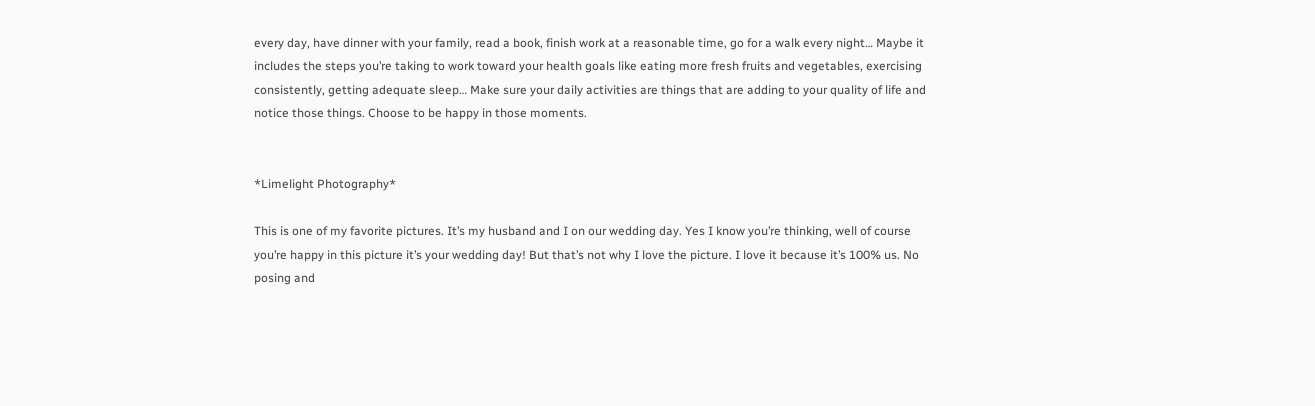every day, have dinner with your family, read a book, finish work at a reasonable time, go for a walk every night… Maybe it includes the steps you’re taking to work toward your health goals like eating more fresh fruits and vegetables, exercising consistently, getting adequate sleep… Make sure your daily activities are things that are adding to your quality of life and notice those things. Choose to be happy in those moments.


*Limelight Photography*

This is one of my favorite pictures. It’s my husband and I on our wedding day. Yes I know you’re thinking, well of course you’re happy in this picture it’s your wedding day! But that’s not why I love the picture. I love it because it’s 100% us. No posing and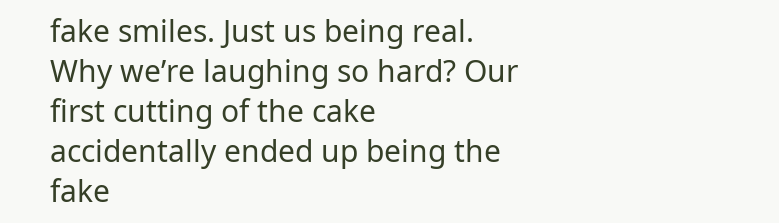fake smiles. Just us being real. Why we’re laughing so hard? Our first cutting of the cake accidentally ended up being the fake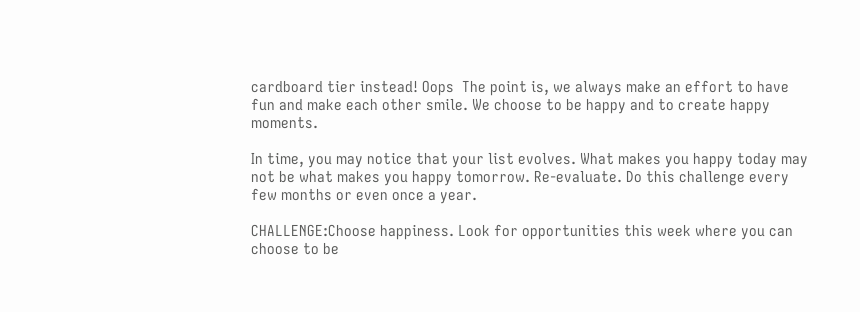cardboard tier instead! Oops  The point is, we always make an effort to have fun and make each other smile. We choose to be happy and to create happy moments.

In time, you may notice that your list evolves. What makes you happy today may not be what makes you happy tomorrow. Re-evaluate. Do this challenge every few months or even once a year.

CHALLENGE:Choose happiness. Look for opportunities this week where you can choose to be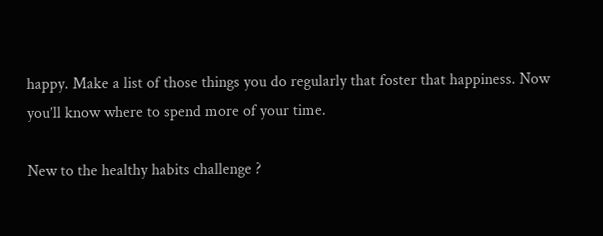happy. Make a list of those things you do regularly that foster that happiness. Now you’ll know where to spend more of your time.

New to the healthy habits challenge ?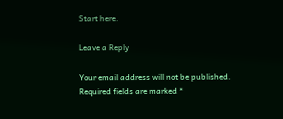Start here.

Leave a Reply

Your email address will not be published. Required fields are marked *